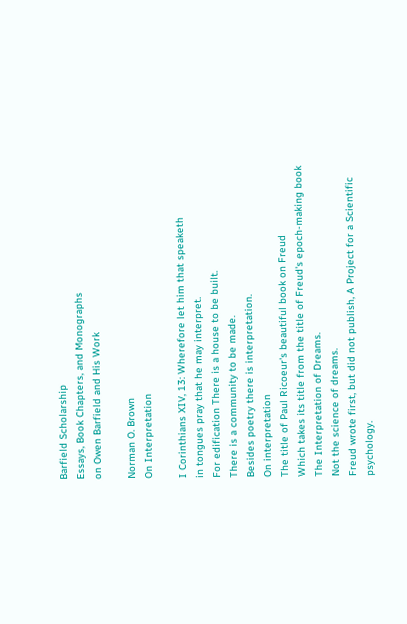Barfield Scholarship
Essays, Book Chapters, and Monographs
on Owen Barfield and His Work

Norman O. Brown
On Interpretation

I Corinthians XIV, 13: Wherefore let him that speaketh
in tongues pray that he may interpret.
For edification There is a house to be built.
There is a community to be made.
Besides poetry there is interpretation.
On interpretation
The title of Paul Ricoeur's beautiful book on Freud
Which takes its title from the title of Freud's epoch-making book
The Interpretation of Dreams.
Not the science of dreams.
Freud wrote first, but did not publish, A Project for a Scientific psychology.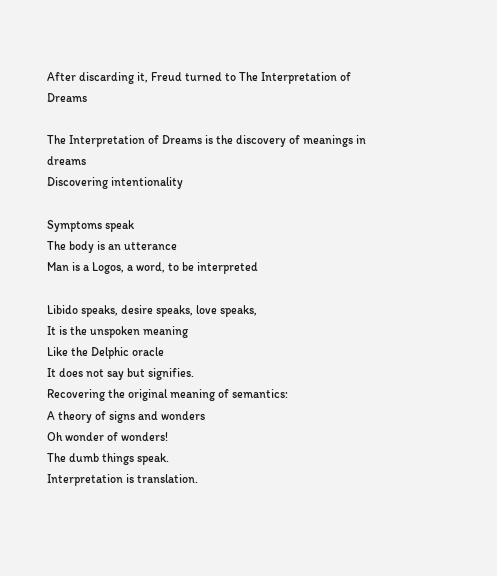After discarding it, Freud turned to The Interpretation of Dreams

The Interpretation of Dreams is the discovery of meanings in dreams
Discovering intentionality

Symptoms speak
The body is an utterance
Man is a Logos, a word, to be interpreted

Libido speaks, desire speaks, love speaks,
It is the unspoken meaning
Like the Delphic oracle
It does not say but signifies.
Recovering the original meaning of semantics:
A theory of signs and wonders
Oh wonder of wonders!
The dumb things speak.
Interpretation is translation.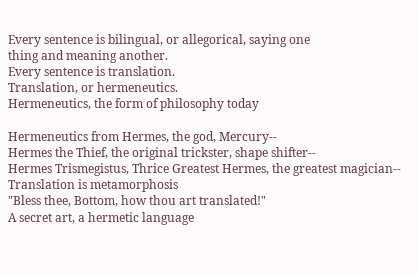Every sentence is bilingual, or allegorical, saying one
thing and meaning another.
Every sentence is translation.
Translation, or hermeneutics.
Hermeneutics, the form of philosophy today

Hermeneutics from Hermes, the god, Mercury--
Hermes the Thief, the original trickster, shape shifter--
Hermes Trismegistus, Thrice Greatest Hermes, the greatest magician--
Translation is metamorphosis
"Bless thee, Bottom, how thou art translated!"
A secret art, a hermetic language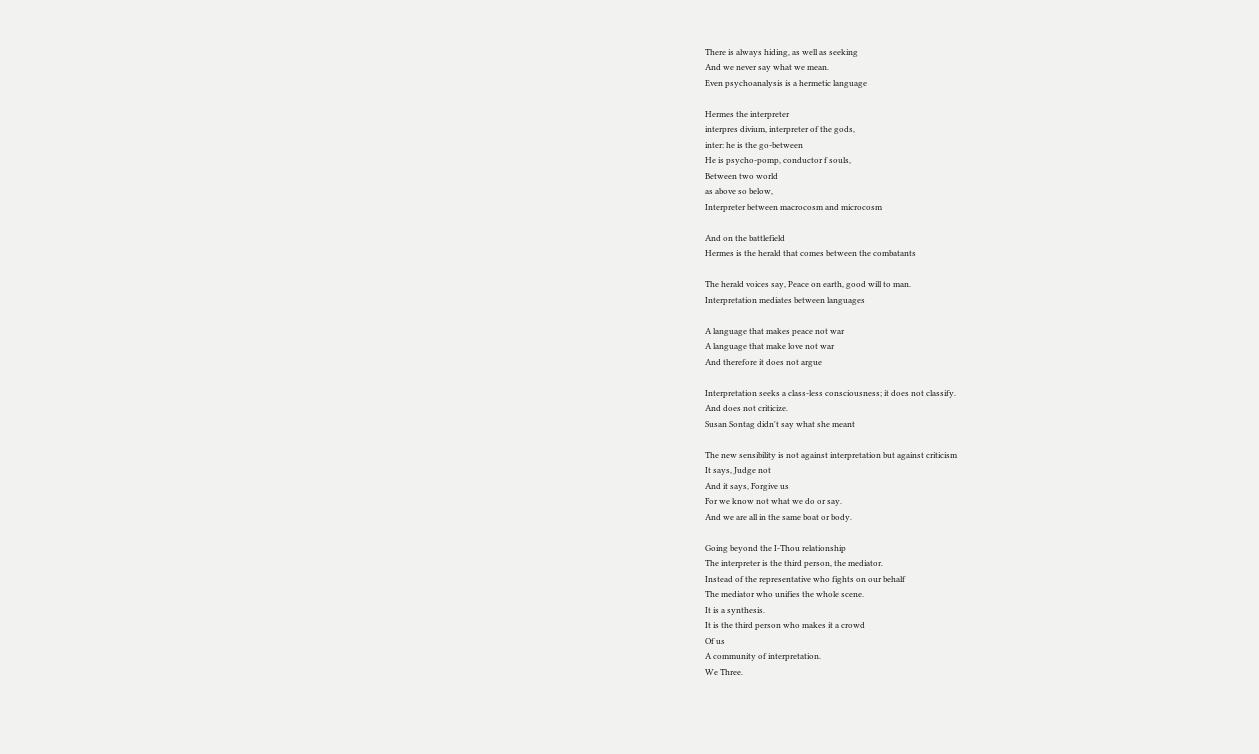There is always hiding, as well as seeking
And we never say what we mean.
Even psychoanalysis is a hermetic language

Hermes the interpreter
interpres divium, interpreter of the gods,
inter: he is the go-between
He is psycho-pomp, conductor f souls,
Between two world
as above so below,
Interpreter between macrocosm and microcosm

And on the battlefield
Hermes is the herald that comes between the combatants

The herald voices say, Peace on earth, good will to man.
Interpretation mediates between languages

A language that makes peace not war
A language that make love not war
And therefore it does not argue

Interpretation seeks a class-less consciousness; it does not classify.
And does not criticize.
Susan Sontag didn't say what she meant

The new sensibility is not against interpretation but against criticism
It says, Judge not
And it says, Forgive us
For we know not what we do or say.
And we are all in the same boat or body.

Going beyond the I-Thou relationship
The interpreter is the third person, the mediator.
Instead of the representative who fights on our behalf
The mediator who unifies the whole scene.
It is a synthesis.
It is the third person who makes it a crowd
Of us
A community of interpretation.
We Three.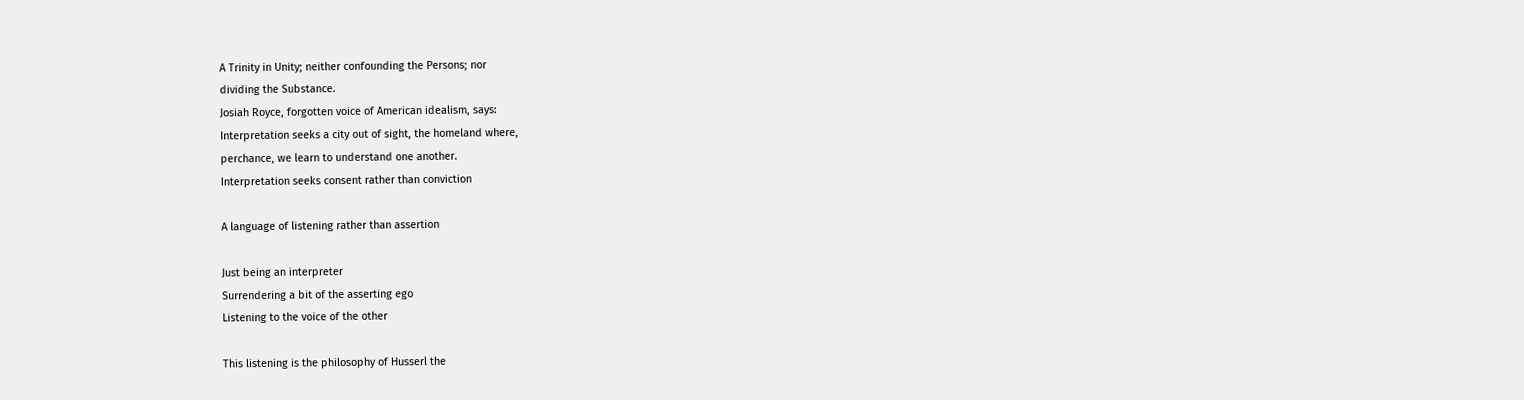A Trinity in Unity; neither confounding the Persons; nor
dividing the Substance.
Josiah Royce, forgotten voice of American idealism, says:
Interpretation seeks a city out of sight, the homeland where,
perchance, we learn to understand one another.
Interpretation seeks consent rather than conviction

A language of listening rather than assertion

Just being an interpreter
Surrendering a bit of the asserting ego
Listening to the voice of the other

This listening is the philosophy of Husserl the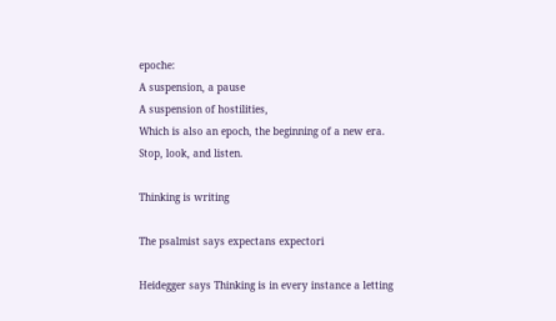epoche:
A suspension, a pause
A suspension of hostilities,
Which is also an epoch, the beginning of a new era.
Stop, look, and listen.

Thinking is writing

The psalmist says expectans expectori

Heidegger says Thinking is in every instance a letting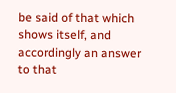be said of that which shows itself, and accordingly an answer
to that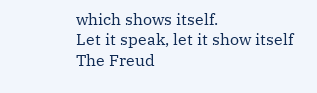which shows itself.
Let it speak, let it show itself
The Freud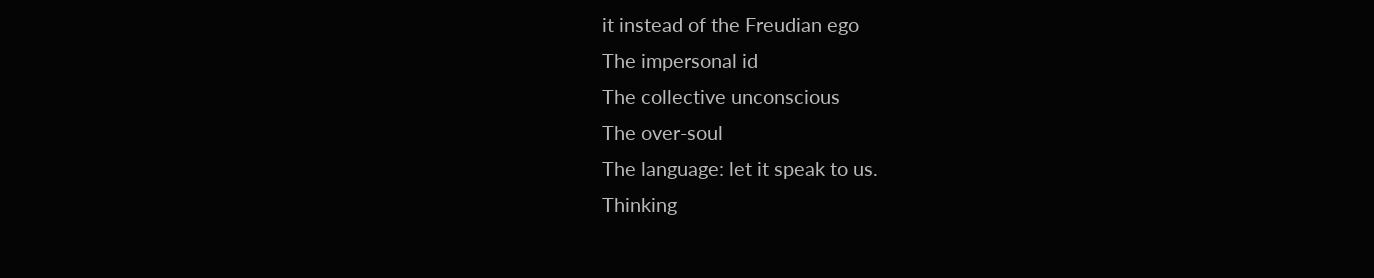it instead of the Freudian ego
The impersonal id
The collective unconscious
The over-soul
The language: let it speak to us.
Thinking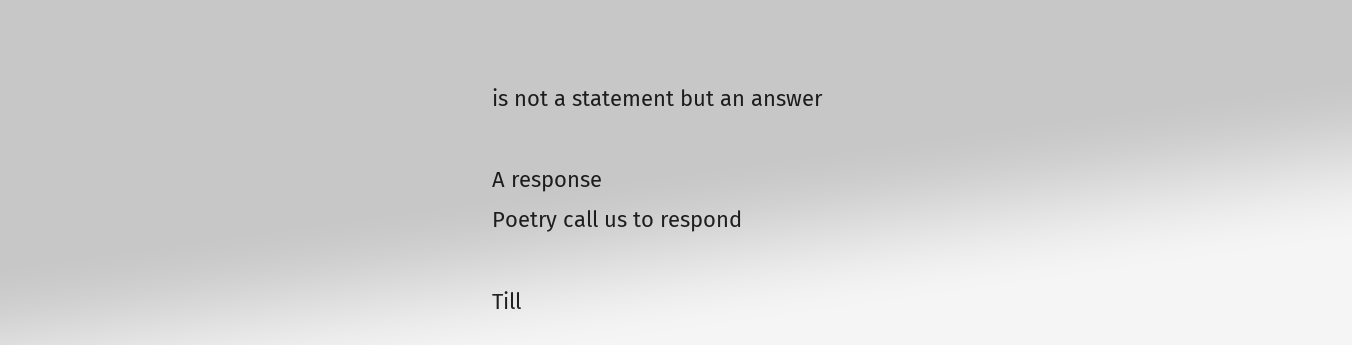is not a statement but an answer

A response
Poetry call us to respond

Till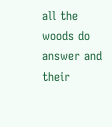all the woods do answer and their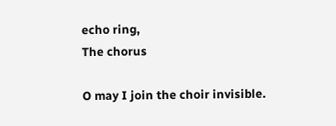echo ring,
The chorus

O may I join the choir invisible.